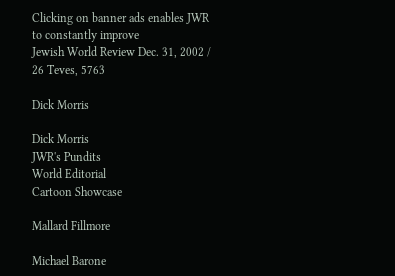Clicking on banner ads enables JWR to constantly improve
Jewish World Review Dec. 31, 2002 / 26 Teves, 5763

Dick Morris

Dick Morris
JWR's Pundits
World Editorial
Cartoon Showcase

Mallard Fillmore

Michael Barone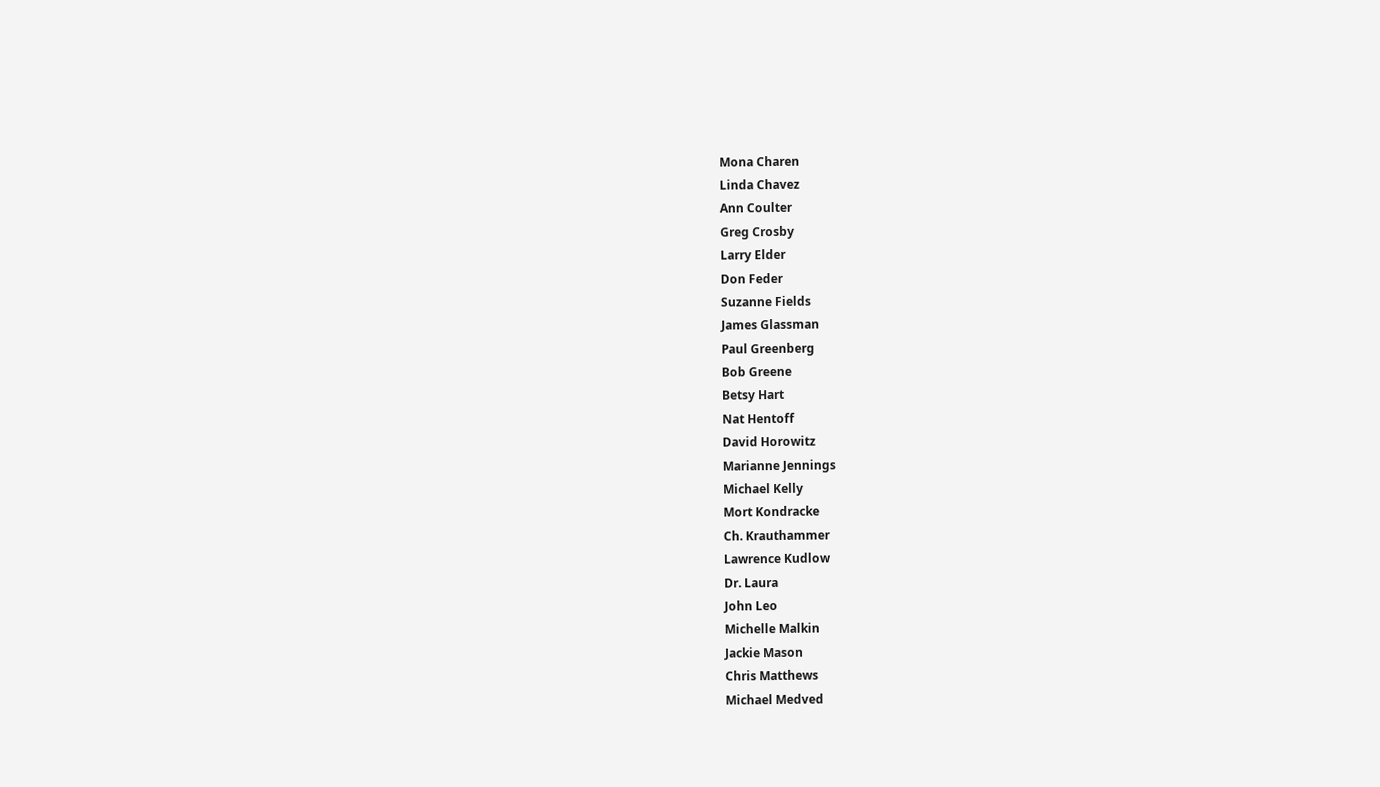Mona Charen
Linda Chavez
Ann Coulter
Greg Crosby
Larry Elder
Don Feder
Suzanne Fields
James Glassman
Paul Greenberg
Bob Greene
Betsy Hart
Nat Hentoff
David Horowitz
Marianne Jennings
Michael Kelly
Mort Kondracke
Ch. Krauthammer
Lawrence Kudlow
Dr. Laura
John Leo
Michelle Malkin
Jackie Mason
Chris Matthews
Michael Medved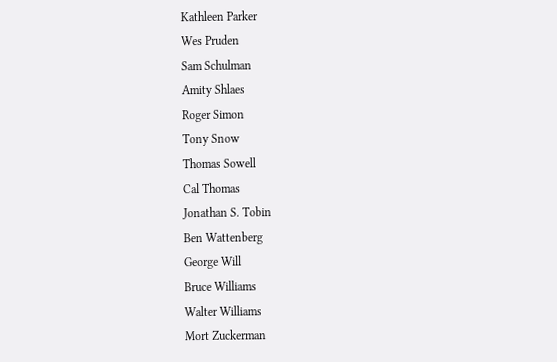Kathleen Parker
Wes Pruden
Sam Schulman
Amity Shlaes
Roger Simon
Tony Snow
Thomas Sowell
Cal Thomas
Jonathan S. Tobin
Ben Wattenberg
George Will
Bruce Williams
Walter Williams
Mort Zuckerman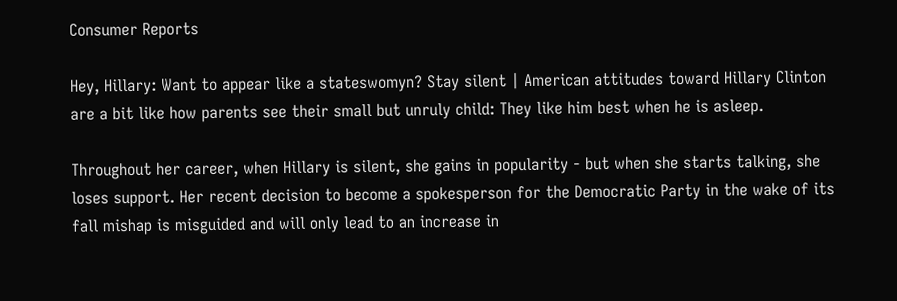Consumer Reports

Hey, Hillary: Want to appear like a stateswomyn? Stay silent | American attitudes toward Hillary Clinton are a bit like how parents see their small but unruly child: They like him best when he is asleep.

Throughout her career, when Hillary is silent, she gains in popularity - but when she starts talking, she loses support. Her recent decision to become a spokesperson for the Democratic Party in the wake of its fall mishap is misguided and will only lead to an increase in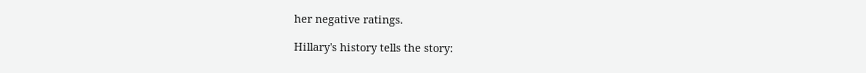her negative ratings.

Hillary's history tells the story: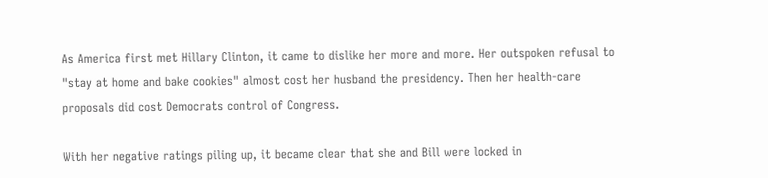As America first met Hillary Clinton, it came to dislike her more and more. Her outspoken refusal to "stay at home and bake cookies" almost cost her husband the presidency. Then her health-care proposals did cost Democrats control of Congress.

With her negative ratings piling up, it became clear that she and Bill were locked in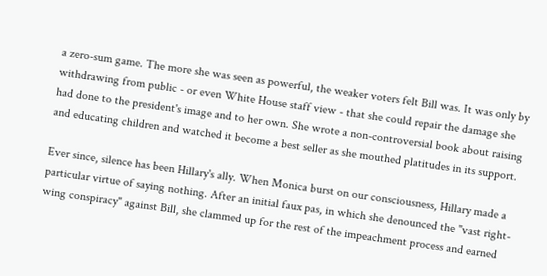a zero-sum game. The more she was seen as powerful, the weaker voters felt Bill was. It was only by withdrawing from public - or even White House staff view - that she could repair the damage she had done to the president's image and to her own. She wrote a non-controversial book about raising and educating children and watched it become a best seller as she mouthed platitudes in its support.

Ever since, silence has been Hillary's ally. When Monica burst on our consciousness, Hillary made a particular virtue of saying nothing. After an initial faux pas, in which she denounced the "vast right-wing conspiracy" against Bill, she clammed up for the rest of the impeachment process and earned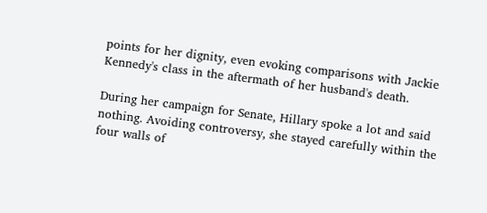points for her dignity, even evoking comparisons with Jackie Kennedy's class in the aftermath of her husband's death.

During her campaign for Senate, Hillary spoke a lot and said nothing. Avoiding controversy, she stayed carefully within the four walls of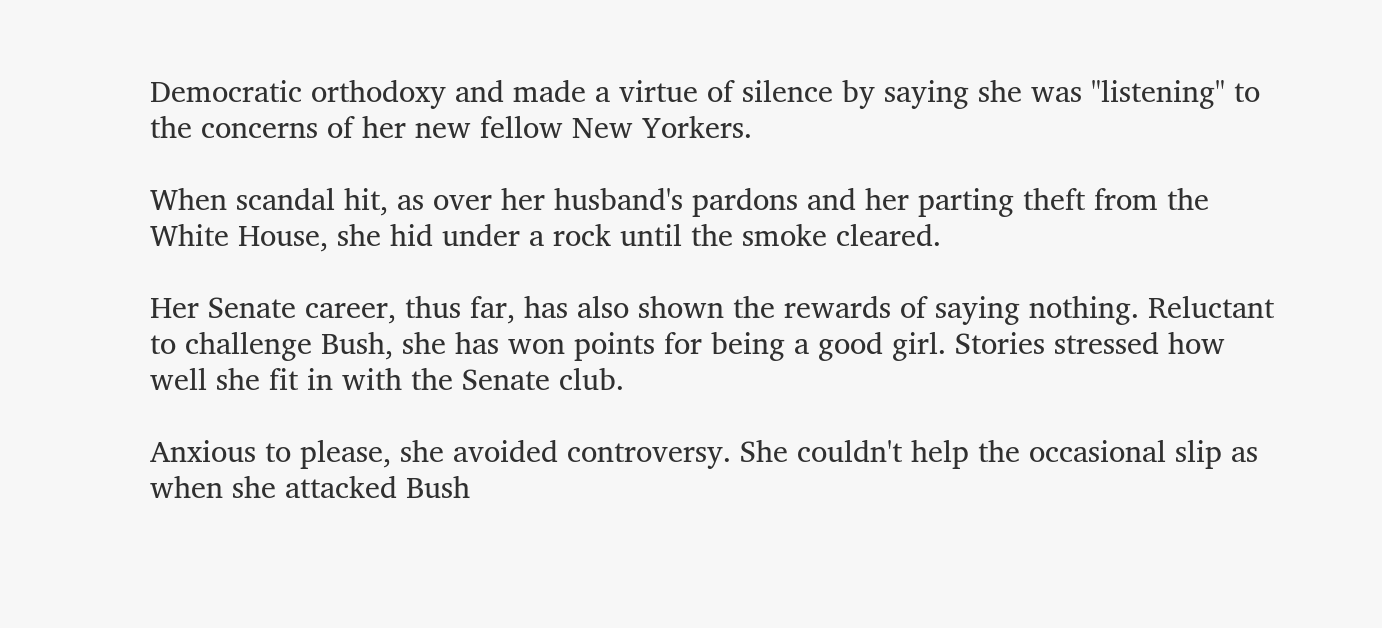Democratic orthodoxy and made a virtue of silence by saying she was "listening" to the concerns of her new fellow New Yorkers.

When scandal hit, as over her husband's pardons and her parting theft from the White House, she hid under a rock until the smoke cleared.

Her Senate career, thus far, has also shown the rewards of saying nothing. Reluctant to challenge Bush, she has won points for being a good girl. Stories stressed how well she fit in with the Senate club.

Anxious to please, she avoided controversy. She couldn't help the occasional slip as when she attacked Bush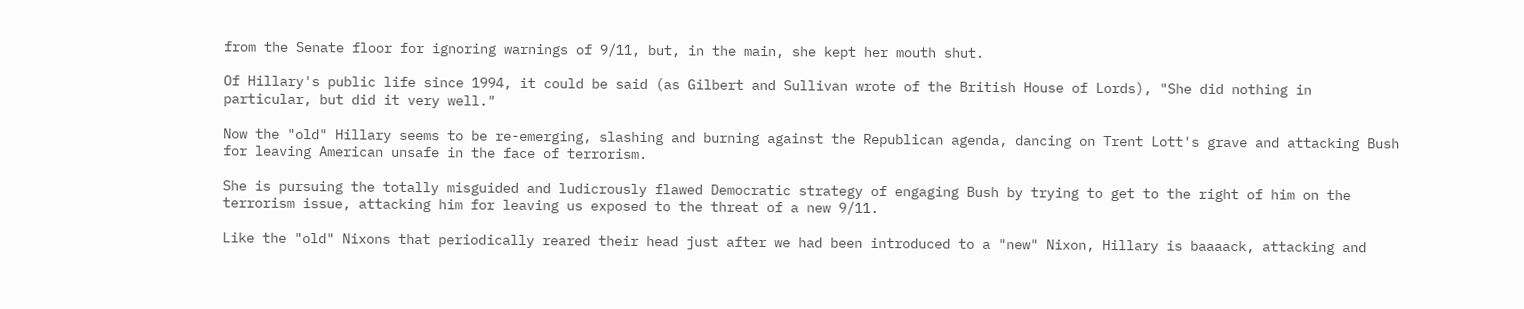from the Senate floor for ignoring warnings of 9/11, but, in the main, she kept her mouth shut.

Of Hillary's public life since 1994, it could be said (as Gilbert and Sullivan wrote of the British House of Lords), "She did nothing in particular, but did it very well."

Now the "old" Hillary seems to be re-emerging, slashing and burning against the Republican agenda, dancing on Trent Lott's grave and attacking Bush for leaving American unsafe in the face of terrorism.

She is pursuing the totally misguided and ludicrously flawed Democratic strategy of engaging Bush by trying to get to the right of him on the terrorism issue, attacking him for leaving us exposed to the threat of a new 9/11.

Like the "old" Nixons that periodically reared their head just after we had been introduced to a "new" Nixon, Hillary is baaaack, attacking and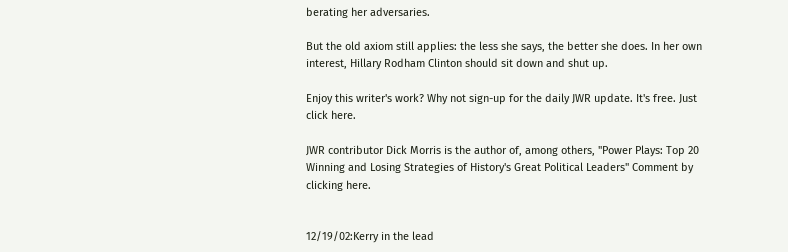berating her adversaries.

But the old axiom still applies: the less she says, the better she does. In her own interest, Hillary Rodham Clinton should sit down and shut up.

Enjoy this writer's work? Why not sign-up for the daily JWR update. It's free. Just click here.

JWR contributor Dick Morris is the author of, among others, "Power Plays: Top 20 Winning and Losing Strategies of History's Great Political Leaders" Comment by clicking here.


12/19/02:Kerry in the lead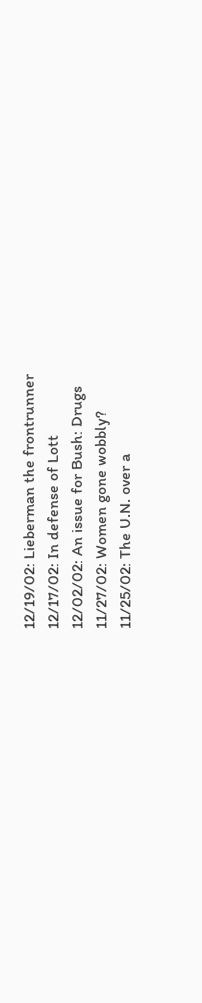12/19/02: Lieberman the frontrunner
12/17/02: In defense of Lott
12/02/02: An issue for Bush: Drugs
11/27/02: Women gone wobbly?
11/25/02: The U.N. over a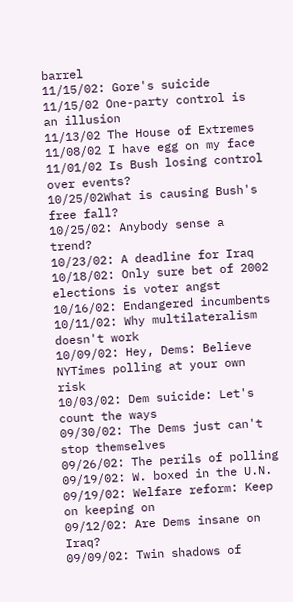barrel
11/15/02: Gore's suicide
11/15/02 One-party control is an illusion
11/13/02 The House of Extremes
11/08/02 I have egg on my face
11/01/02 Is Bush losing control over events?
10/25/02What is causing Bush's free fall?
10/25/02: Anybody sense a trend?
10/23/02: A deadline for Iraq
10/18/02: Only sure bet of 2002 elections is voter angst
10/16/02: Endangered incumbents
10/11/02: Why multilateralism doesn't work
10/09/02: Hey, Dems: Believe NYTimes polling at your own risk
10/03/02: Dem suicide: Let's count the ways
09/30/02: The Dems just can't stop themselves
09/26/02: The perils of polling
09/19/02: W. boxed in the U.N.
09/19/02: Welfare reform: Keep on keeping on
09/12/02: Are Dems insane on Iraq?
09/09/02: Twin shadows of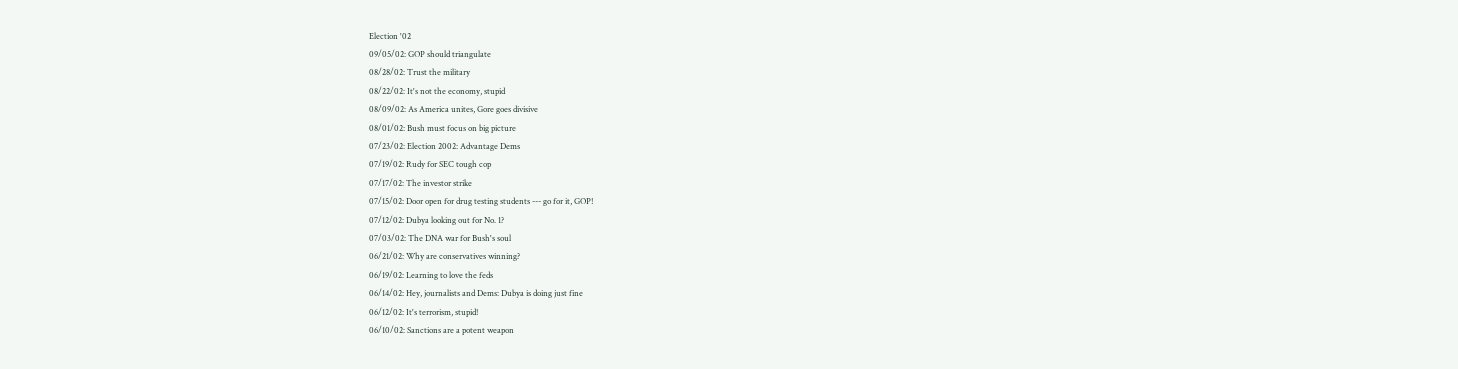Election '02
09/05/02: GOP should triangulate
08/28/02: Trust the military
08/22/02: It's not the economy, stupid
08/09/02: As America unites, Gore goes divisive
08/01/02: Bush must focus on big picture
07/23/02: Election 2002: Advantage Dems
07/19/02: Rudy for SEC tough cop
07/17/02: The investor strike
07/15/02: Door open for drug testing students --- go for it, GOP!
07/12/02: Dubya looking out for No. 1?
07/03/02: The DNA war for Bush's soul
06/21/02: Why are conservatives winning?
06/19/02: Learning to love the feds
06/14/02: Hey, journalists and Dems: Dubya is doing just fine
06/12/02: It's terrorism, stupid!
06/10/02: Sanctions are a potent weapon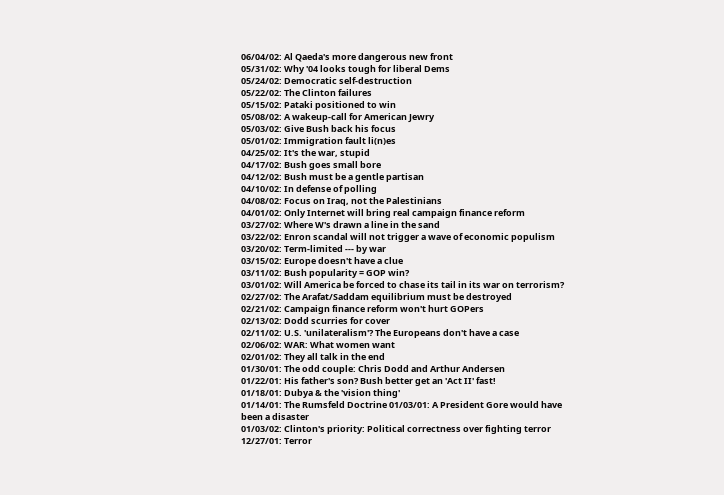06/04/02: Al Qaeda's more dangerous new front
05/31/02: Why '04 looks tough for liberal Dems
05/24/02: Democratic self-destruction
05/22/02: The Clinton failures
05/15/02: Pataki positioned to win
05/08/02: A wakeup-call for American Jewry
05/03/02: Give Bush back his focus
05/01/02: Immigration fault li(n)es
04/25/02: It's the war, stupid
04/17/02: Bush goes small bore
04/12/02: Bush must be a gentle partisan
04/10/02: In defense of polling
04/08/02: Focus on Iraq, not the Palestinians
04/01/02: Only Internet will bring real campaign finance reform
03/27/02: Where W's drawn a line in the sand
03/22/02: Enron scandal will not trigger a wave of economic populism
03/20/02: Term-limited --- by war
03/15/02: Europe doesn't have a clue
03/11/02: Bush popularity = GOP win?
03/01/02: Will America be forced to chase its tail in its war on terrorism?
02/27/02: The Arafat/Saddam equilibrium must be destroyed
02/21/02: Campaign finance reform won't hurt GOPers
02/13/02: Dodd scurries for cover
02/11/02: U.S. 'unilateralism'? The Europeans don't have a case
02/06/02: WAR: What women want
02/01/02: They all talk in the end
01/30/01: The odd couple: Chris Dodd and Arthur Andersen
01/22/01: His father's son? Bush better get an 'Act II' fast!
01/18/01: Dubya & the 'vision thing'
01/14/01: The Rumsfeld Doctrine 01/03/01: A President Gore would have been a disaster
01/03/02: Clinton's priority: Political correctness over fighting terror
12/27/01: Terror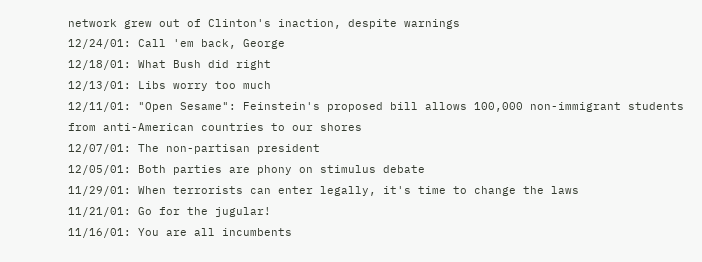network grew out of Clinton's inaction, despite warnings
12/24/01: Call 'em back, George
12/18/01: What Bush did right
12/13/01: Libs worry too much
12/11/01: "Open Sesame": Feinstein's proposed bill allows 100,000 non-immigrant students from anti-American countries to our shores
12/07/01: The non-partisan president
12/05/01: Both parties are phony on stimulus debate
11/29/01: When terrorists can enter legally, it's time to change the laws
11/21/01: Go for the jugular!
11/16/01: You are all incumbents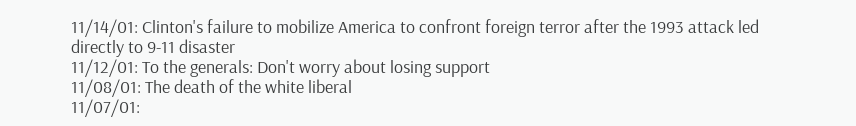11/14/01: Clinton's failure to mobilize America to confront foreign terror after the 1993 attack led directly to 9-11 disaster
11/12/01: To the generals: Don't worry about losing support
11/08/01: The death of the white liberal
11/07/01: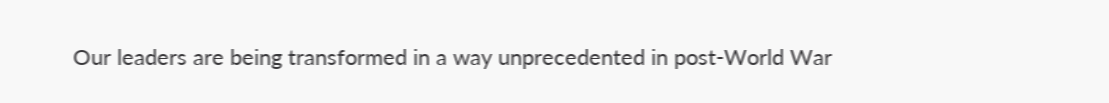Our leaders are being transformed in a way unprecedented in post-World War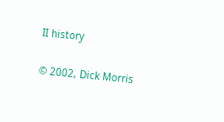II history

© 2002, Dick Morris